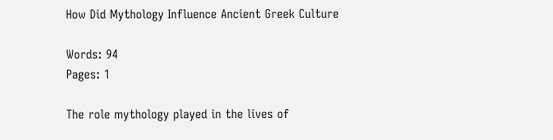How Did Mythology Influence Ancient Greek Culture

Words: 94
Pages: 1

The role mythology played in the lives of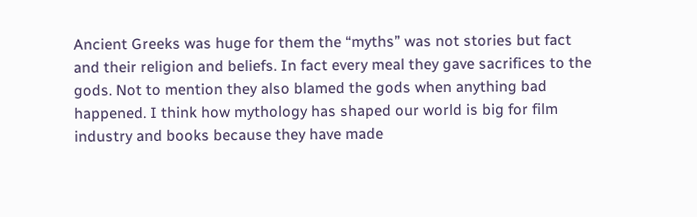Ancient Greeks was huge for them the “myths” was not stories but fact and their religion and beliefs. In fact every meal they gave sacrifices to the gods. Not to mention they also blamed the gods when anything bad happened. I think how mythology has shaped our world is big for film industry and books because they have made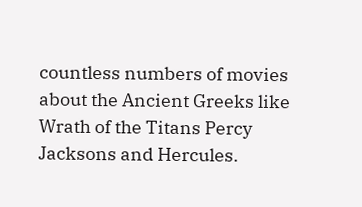countless numbers of movies about the Ancient Greeks like Wrath of the Titans Percy Jacksons and Hercules.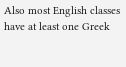Also most English classes have at least one Greek